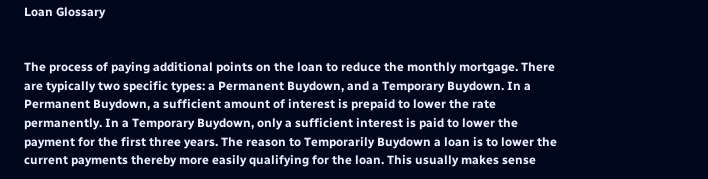Loan Glossary


The process of paying additional points on the loan to reduce the monthly mortgage. There are typically two specific types: a Permanent Buydown, and a Temporary Buydown. In a Permanent Buydown, a sufficient amount of interest is prepaid to lower the rate permanently. In a Temporary Buydown, only a sufficient interest is paid to lower the payment for the first three years. The reason to Temporarily Buydown a loan is to lower the current payments thereby more easily qualifying for the loan. This usually makes sense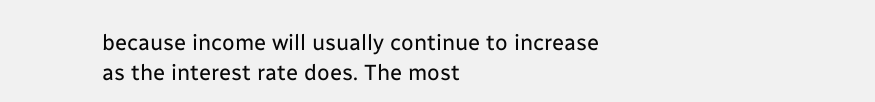because income will usually continue to increase as the interest rate does. The most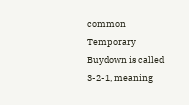common Temporary Buydown is called 3-2-1, meaning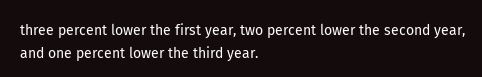three percent lower the first year, two percent lower the second year, and one percent lower the third year.